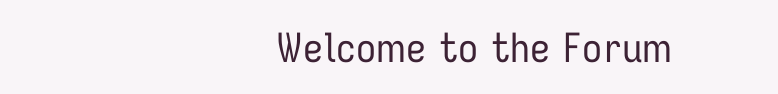Welcome to the Forum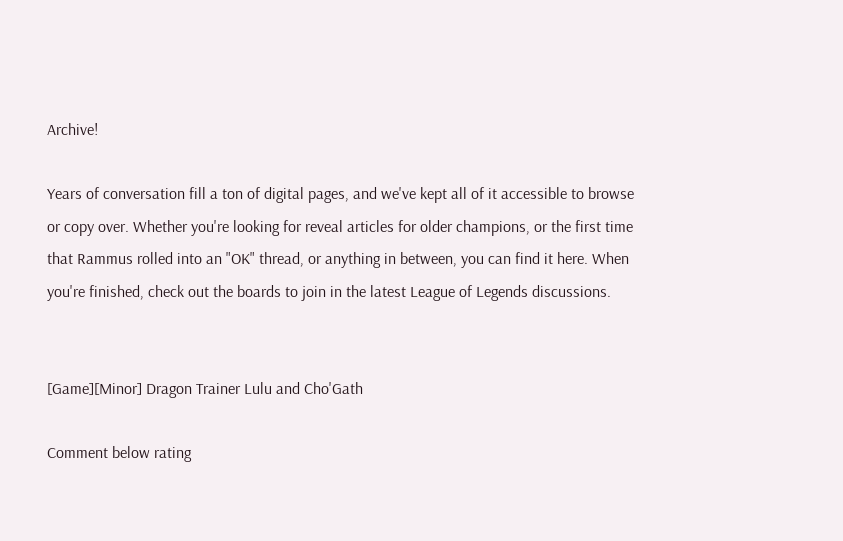Archive!

Years of conversation fill a ton of digital pages, and we've kept all of it accessible to browse or copy over. Whether you're looking for reveal articles for older champions, or the first time that Rammus rolled into an "OK" thread, or anything in between, you can find it here. When you're finished, check out the boards to join in the latest League of Legends discussions.


[Game][Minor] Dragon Trainer Lulu and Cho'Gath

Comment below rating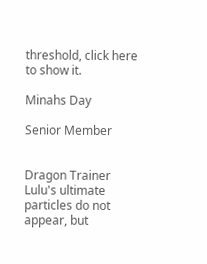threshold, click here to show it.

Minahs Day

Senior Member


Dragon Trainer Lulu's ultimate particles do not appear, but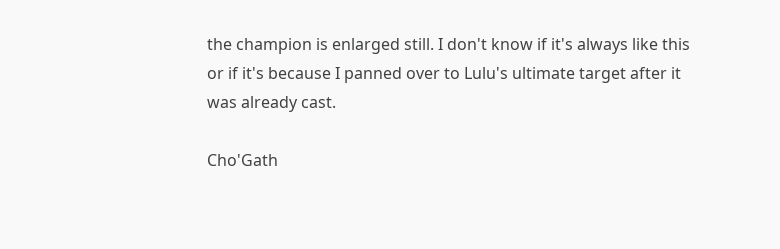the champion is enlarged still. I don't know if it's always like this or if it's because I panned over to Lulu's ultimate target after it was already cast.

Cho'Gath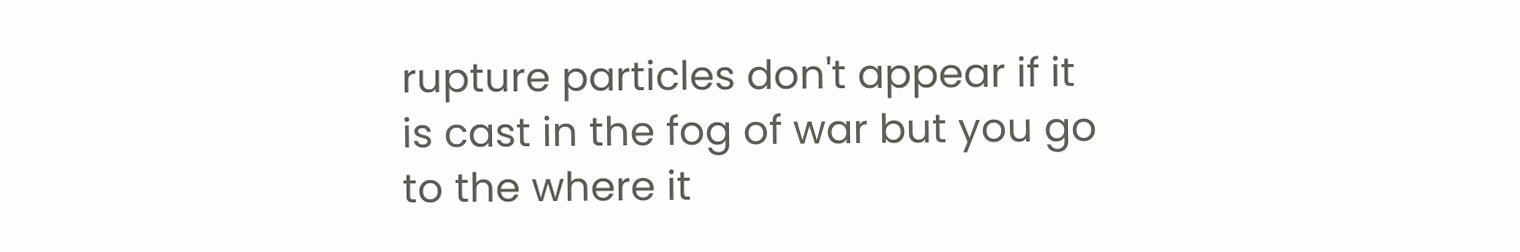rupture particles don't appear if it is cast in the fog of war but you go to the where it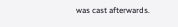was cast afterwards.